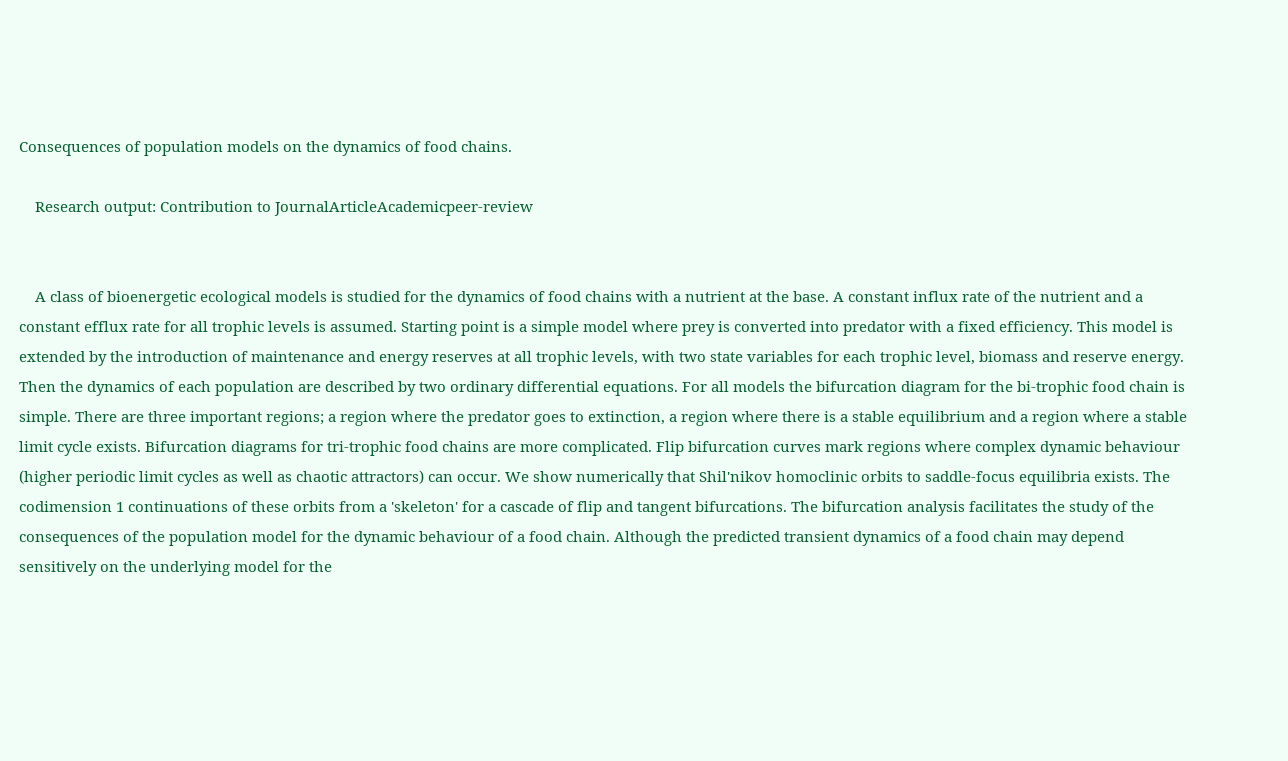Consequences of population models on the dynamics of food chains.

    Research output: Contribution to JournalArticleAcademicpeer-review


    A class of bioenergetic ecological models is studied for the dynamics of food chains with a nutrient at the base. A constant influx rate of the nutrient and a constant efflux rate for all trophic levels is assumed. Starting point is a simple model where prey is converted into predator with a fixed efficiency. This model is extended by the introduction of maintenance and energy reserves at all trophic levels, with two state variables for each trophic level, biomass and reserve energy. Then the dynamics of each population are described by two ordinary differential equations. For all models the bifurcation diagram for the bi-trophic food chain is simple. There are three important regions; a region where the predator goes to extinction, a region where there is a stable equilibrium and a region where a stable limit cycle exists. Bifurcation diagrams for tri-trophic food chains are more complicated. Flip bifurcation curves mark regions where complex dynamic behaviour (higher periodic limit cycles as well as chaotic attractors) can occur. We show numerically that Shil'nikov homoclinic orbits to saddle-focus equilibria exists. The codimension 1 continuations of these orbits from a 'skeleton' for a cascade of flip and tangent bifurcations. The bifurcation analysis facilitates the study of the consequences of the population model for the dynamic behaviour of a food chain. Although the predicted transient dynamics of a food chain may depend sensitively on the underlying model for the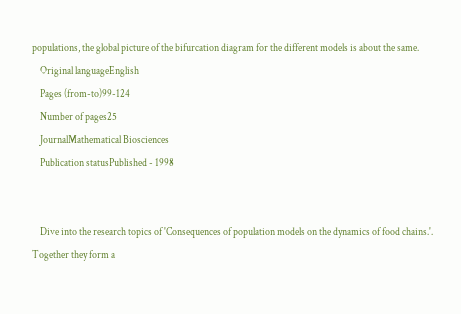populations, the global picture of the bifurcation diagram for the different models is about the same.
    Original languageEnglish
    Pages (from-to)99-124
    Number of pages25
    JournalMathematical Biosciences
    Publication statusPublished - 1998


    Dive into the research topics of 'Consequences of population models on the dynamics of food chains.'. Together they form a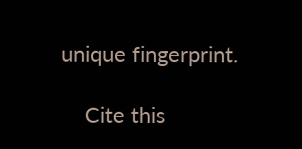unique fingerprint.

    Cite this